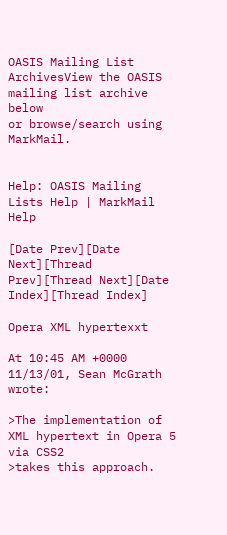OASIS Mailing List ArchivesView the OASIS mailing list archive below
or browse/search using MarkMail.


Help: OASIS Mailing Lists Help | MarkMail Help

[Date Prev][Date Next][Thread Prev][Thread Next][Date Index][Thread Index]

Opera XML hypertexxt

At 10:45 AM +0000 11/13/01, Sean McGrath wrote:

>The implementation of XML hypertext in Opera 5 via CSS2
>takes this approach.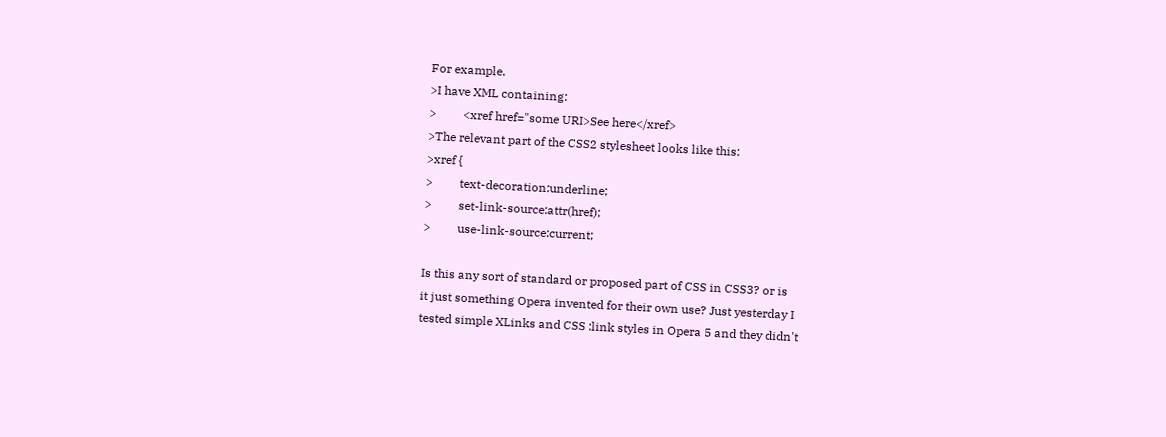For example.
>I have XML containing:
>         <xref href="some URI>See here</xref>
>The relevant part of the CSS2 stylesheet looks like this:
>xref {
>         text-decoration:underline;
>         set-link-source:attr(href);
>         use-link-source:current;

Is this any sort of standard or proposed part of CSS in CSS3? or is
it just something Opera invented for their own use? Just yesterday I
tested simple XLinks and CSS :link styles in Opera 5 and they didn't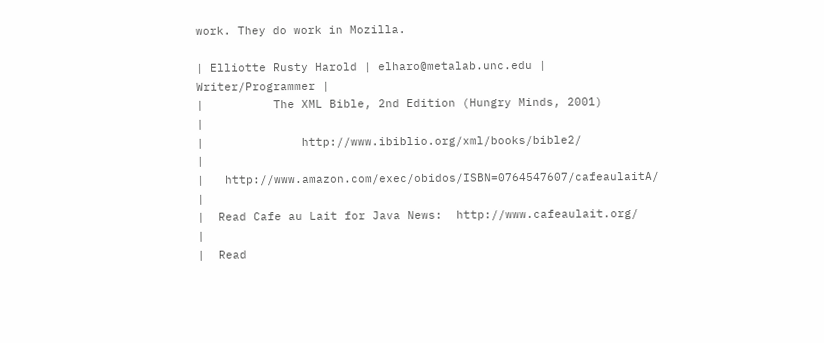work. They do work in Mozilla.

| Elliotte Rusty Harold | elharo@metalab.unc.edu | Writer/Programmer |
|          The XML Bible, 2nd Edition (Hungry Minds, 2001)           |
|              http://www.ibiblio.org/xml/books/bible2/              |
|   http://www.amazon.com/exec/obidos/ISBN=0764547607/cafeaulaitA/   |
|  Read Cafe au Lait for Java News:  http://www.cafeaulait.org/      |
|  Read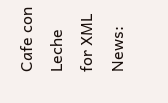Cafe con Leche for XML News: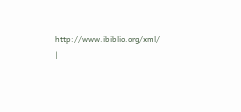http://www.ibiblio.org/xml/     |